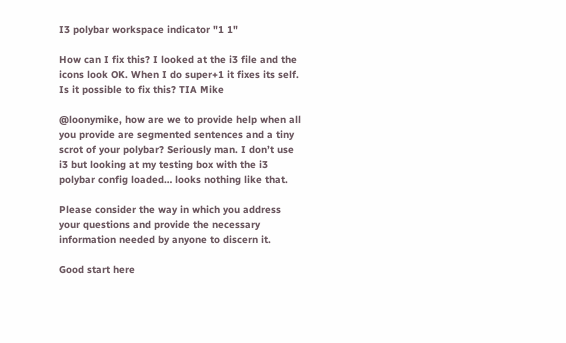I3 polybar workspace indicator "1 1"

How can I fix this? I looked at the i3 file and the icons look OK. When I do super+1 it fixes its self. Is it possible to fix this? TIA Mike

@loonymike, how are we to provide help when all you provide are segmented sentences and a tiny scrot of your polybar? Seriously man. I don’t use i3 but looking at my testing box with the i3 polybar config loaded… looks nothing like that.

Please consider the way in which you address your questions and provide the necessary information needed by anyone to discern it.

Good start here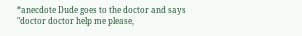*anecdote Dude goes to the doctor and says "doctor doctor help me please,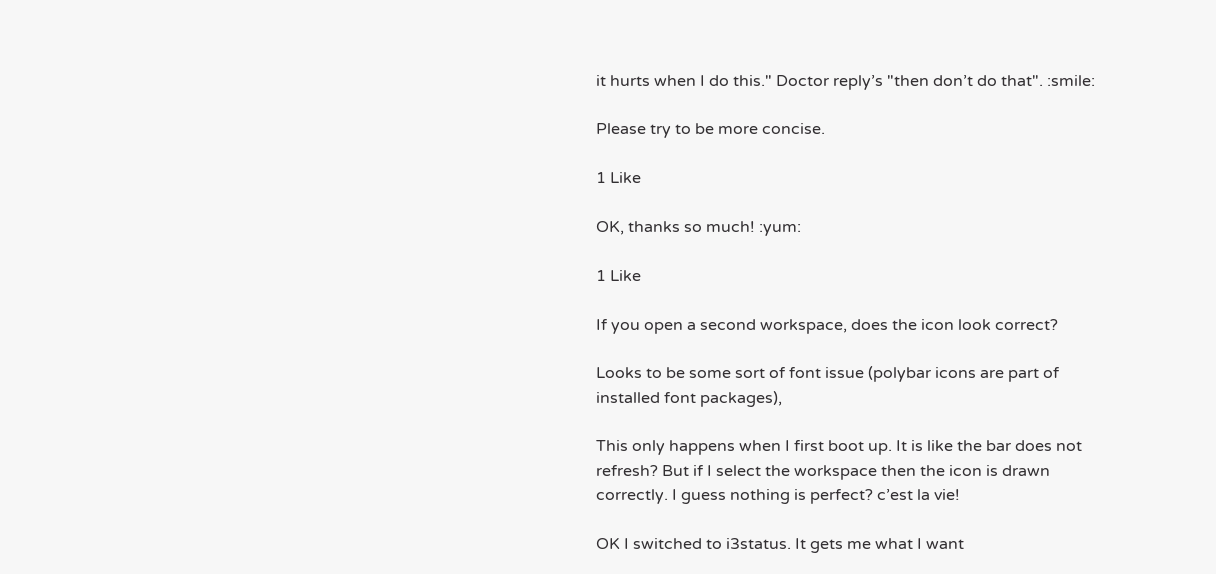it hurts when I do this." Doctor reply’s "then don’t do that". :smile:

Please try to be more concise.

1 Like

OK, thanks so much! :yum:

1 Like

If you open a second workspace, does the icon look correct?

Looks to be some sort of font issue (polybar icons are part of installed font packages),

This only happens when I first boot up. It is like the bar does not refresh? But if I select the workspace then the icon is drawn correctly. I guess nothing is perfect? c’est la vie!

OK I switched to i3status. It gets me what I want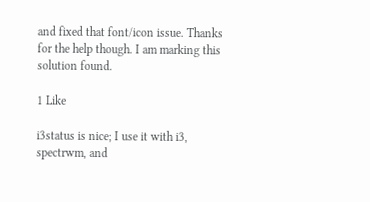and fixed that font/icon issue. Thanks for the help though. I am marking this solution found.

1 Like

i3status is nice; I use it with i3, spectrwm, and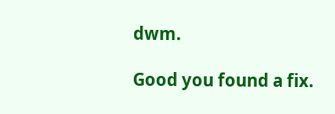dwm.

Good you found a fix.